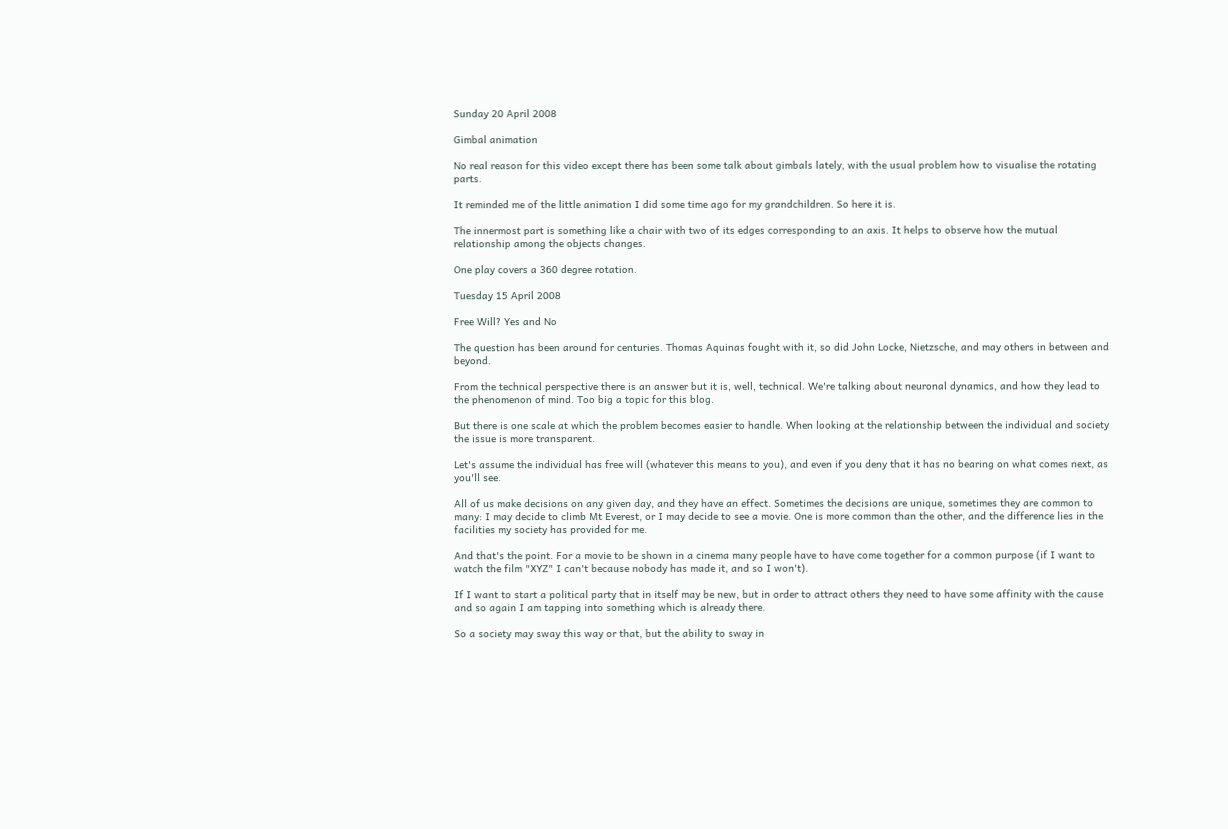Sunday 20 April 2008

Gimbal animation

No real reason for this video except there has been some talk about gimbals lately, with the usual problem how to visualise the rotating parts.

It reminded me of the little animation I did some time ago for my grandchildren. So here it is.

The innermost part is something like a chair with two of its edges corresponding to an axis. It helps to observe how the mutual relationship among the objects changes.

One play covers a 360 degree rotation.

Tuesday 15 April 2008

Free Will? Yes and No

The question has been around for centuries. Thomas Aquinas fought with it, so did John Locke, Nietzsche, and may others in between and beyond.

From the technical perspective there is an answer but it is, well, technical. We're talking about neuronal dynamics, and how they lead to the phenomenon of mind. Too big a topic for this blog.

But there is one scale at which the problem becomes easier to handle. When looking at the relationship between the individual and society the issue is more transparent.

Let's assume the individual has free will (whatever this means to you), and even if you deny that it has no bearing on what comes next, as you'll see.

All of us make decisions on any given day, and they have an effect. Sometimes the decisions are unique, sometimes they are common to many: I may decide to climb Mt Everest, or I may decide to see a movie. One is more common than the other, and the difference lies in the facilities my society has provided for me.

And that's the point. For a movie to be shown in a cinema many people have to have come together for a common purpose (if I want to watch the film "XYZ" I can't because nobody has made it, and so I won't).

If I want to start a political party that in itself may be new, but in order to attract others they need to have some affinity with the cause and so again I am tapping into something which is already there.

So a society may sway this way or that, but the ability to sway in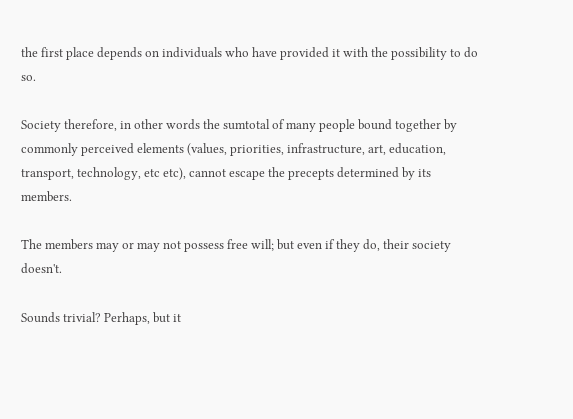the first place depends on individuals who have provided it with the possibility to do so.

Society therefore, in other words the sumtotal of many people bound together by commonly perceived elements (values, priorities, infrastructure, art, education, transport, technology, etc etc), cannot escape the precepts determined by its members.

The members may or may not possess free will; but even if they do, their society doesn't.

Sounds trivial? Perhaps, but it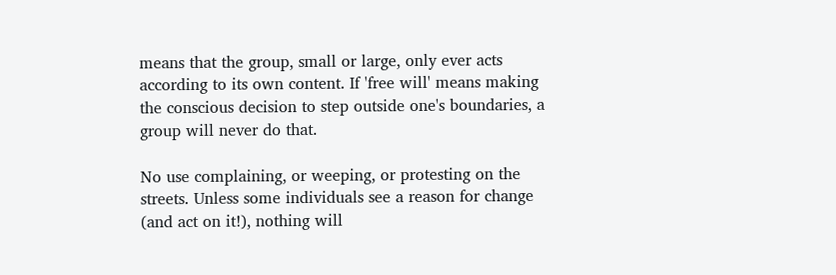means that the group, small or large, only ever acts according to its own content. If 'free will' means making the conscious decision to step outside one's boundaries, a group will never do that.

No use complaining, or weeping, or protesting on the streets. Unless some individuals see a reason for change (and act on it!), nothing will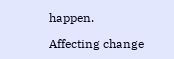happen.

Affecting change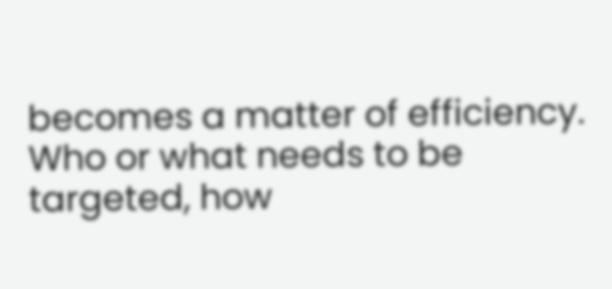becomes a matter of efficiency. Who or what needs to be targeted, how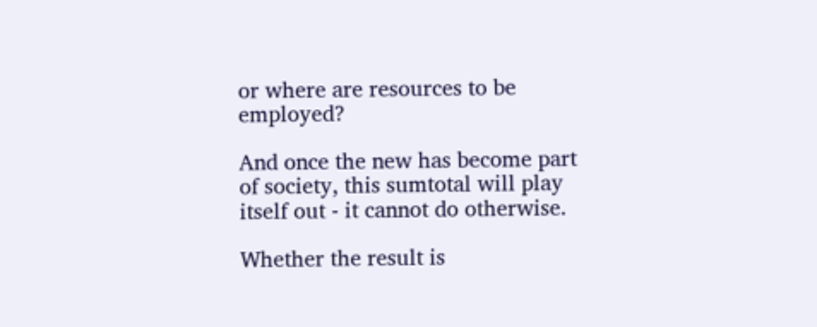or where are resources to be employed?

And once the new has become part of society, this sumtotal will play itself out - it cannot do otherwise.

Whether the result is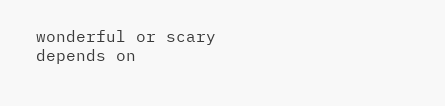wonderful or scary depends on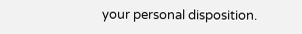your personal disposition.